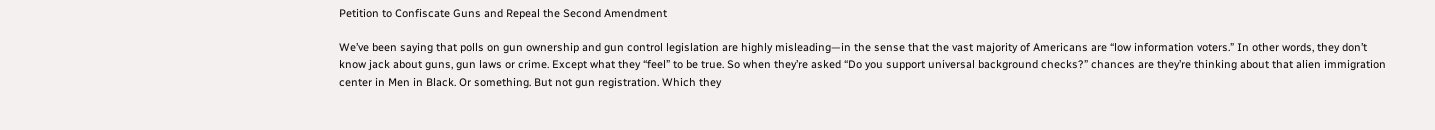Petition to Confiscate Guns and Repeal the Second Amendment

We’ve been saying that polls on gun ownership and gun control legislation are highly misleading—in the sense that the vast majority of Americans are “low information voters.” In other words, they don’t know jack about guns, gun laws or crime. Except what they “feel” to be true. So when they’re asked “Do you support universal background checks?” chances are they’re thinking about that alien immigration center in Men in Black. Or something. But not gun registration. Which they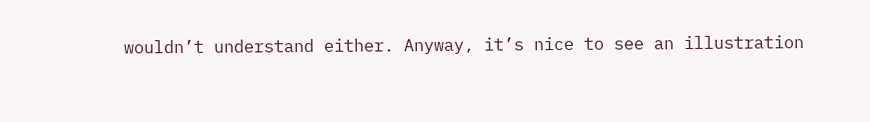wouldn’t understand either. Anyway, it’s nice to see an illustration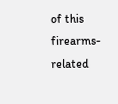of this firearms-related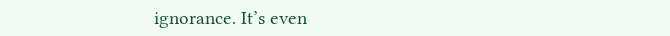ignorance. It’s even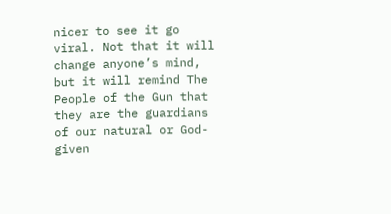nicer to see it go viral. Not that it will change anyone’s mind, but it will remind The People of the Gun that they are the guardians of our natural or God-given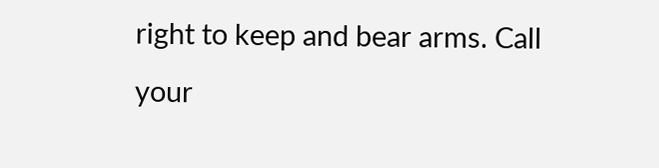right to keep and bear arms. Call your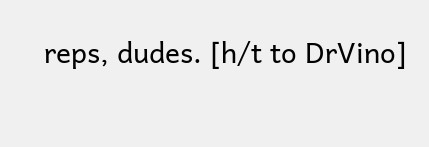reps, dudes. [h/t to DrVino]